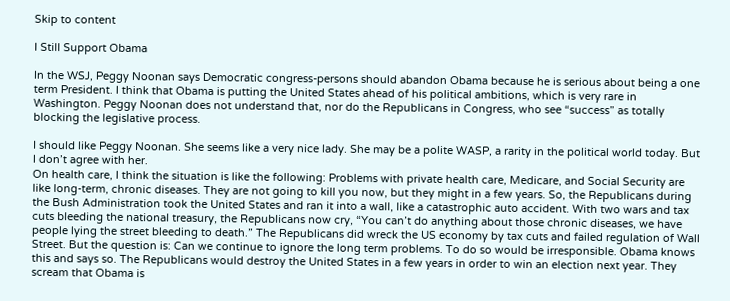Skip to content

I Still Support Obama

In the WSJ, Peggy Noonan says Democratic congress-persons should abandon Obama because he is serious about being a one term President. I think that Obama is putting the United States ahead of his political ambitions, which is very rare in Washington. Peggy Noonan does not understand that, nor do the Republicans in Congress, who see “success” as totally blocking the legislative process.

I should like Peggy Noonan. She seems like a very nice lady. She may be a polite WASP, a rarity in the political world today. But I don’t agree with her.
On health care, I think the situation is like the following: Problems with private health care, Medicare, and Social Security are like long-term, chronic diseases. They are not going to kill you now, but they might in a few years. So, the Republicans during the Bush Administration took the United States and ran it into a wall, like a catastrophic auto accident. With two wars and tax cuts bleeding the national treasury, the Republicans now cry, “You can’t do anything about those chronic diseases, we have people lying the street bleeding to death.” The Republicans did wreck the US economy by tax cuts and failed regulation of Wall Street. But the question is: Can we continue to ignore the long term problems. To do so would be irresponsible. Obama knows this and says so. The Republicans would destroy the United States in a few years in order to win an election next year. They scream that Obama is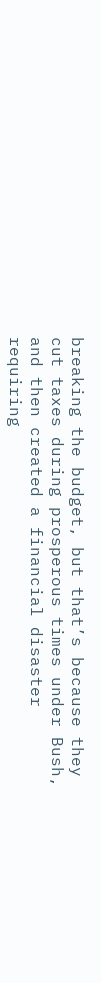breaking the budget, but that’s because they cut taxes during prosperous times under Bush, and then created a financial disaster requiring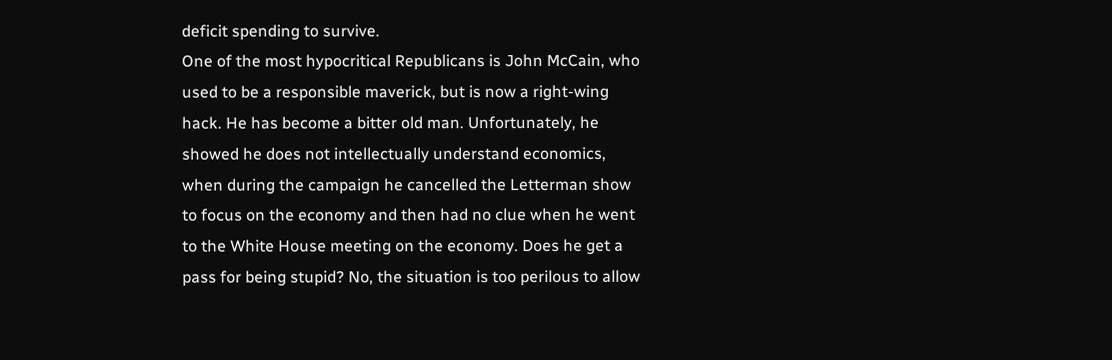deficit spending to survive.
One of the most hypocritical Republicans is John McCain, who used to be a responsible maverick, but is now a right-wing hack. He has become a bitter old man. Unfortunately, he showed he does not intellectually understand economics, when during the campaign he cancelled the Letterman show to focus on the economy and then had no clue when he went to the White House meeting on the economy. Does he get a pass for being stupid? No, the situation is too perilous to allow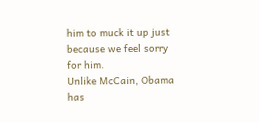him to muck it up just because we feel sorry for him.
Unlike McCain, Obama has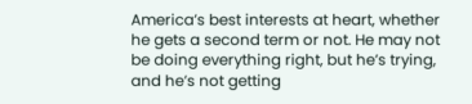America’s best interests at heart, whether he gets a second term or not. He may not be doing everything right, but he’s trying, and he’s not getting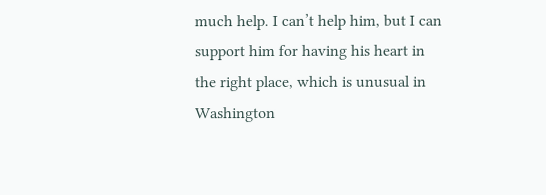much help. I can’t help him, but I can support him for having his heart in the right place, which is unusual in Washington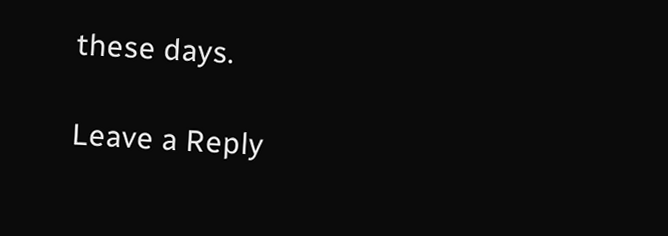these days.

Leave a Reply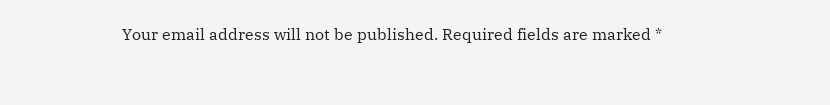Your email address will not be published. Required fields are marked *